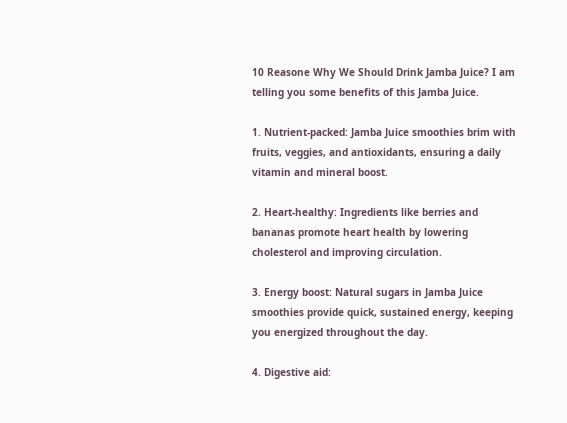10 Reasone Why We Should Drink Jamba Juice? I am telling you some benefits of this Jamba Juice.

1. Nutrient-packed: Jamba Juice smoothies brim with fruits, veggies, and antioxidants, ensuring a daily vitamin and mineral boost.

2. Heart-healthy: Ingredients like berries and bananas promote heart health by lowering cholesterol and improving circulation.

3. Energy boost: Natural sugars in Jamba Juice smoothies provide quick, sustained energy, keeping you energized throughout the day.

4. Digestive aid: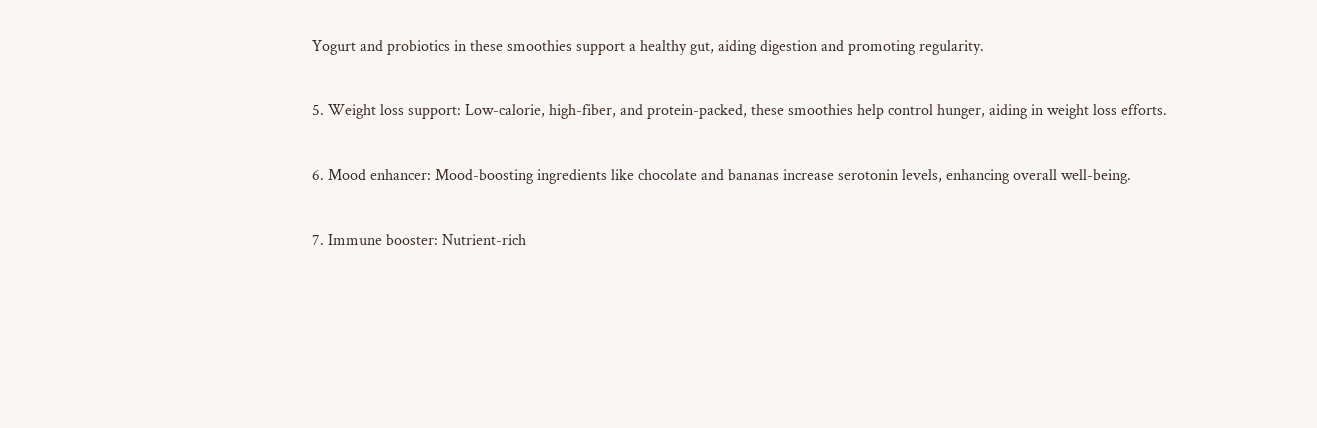Yogurt and probiotics in these smoothies support a healthy gut, aiding digestion and promoting regularity.

5. Weight loss support: Low-calorie, high-fiber, and protein-packed, these smoothies help control hunger, aiding in weight loss efforts.

6. Mood enhancer: Mood-boosting ingredients like chocolate and bananas increase serotonin levels, enhancing overall well-being.

7. Immune booster: Nutrient-rich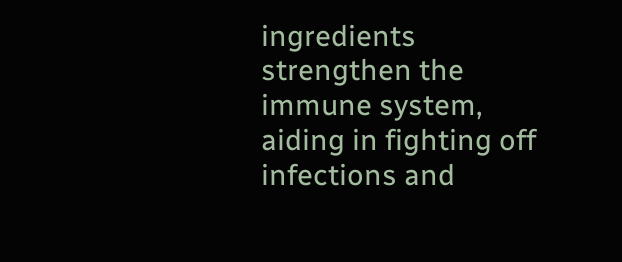ingredients strengthen the immune system, aiding in fighting off infections and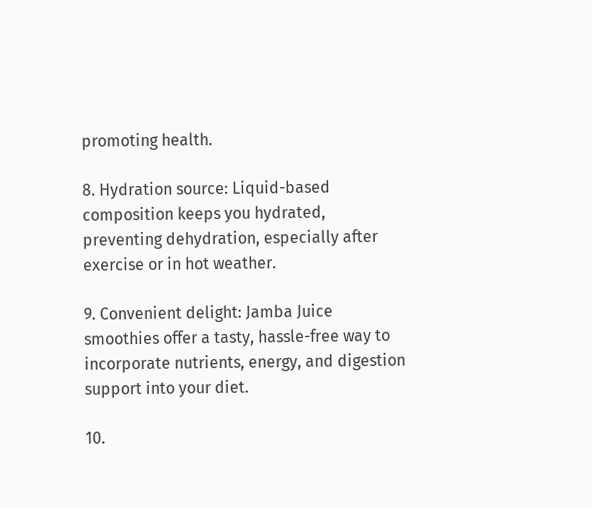promoting health.

8. Hydration source: Liquid-based composition keeps you hydrated, preventing dehydration, especially after exercise or in hot weather.

9. Convenient delight: Jamba Juice smoothies offer a tasty, hassle-free way to incorporate nutrients, energy, and digestion support into your diet.

10.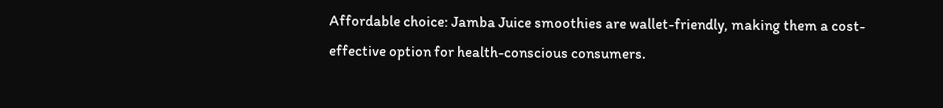Affordable choice: Jamba Juice smoothies are wallet-friendly, making them a cost-effective option for health-conscious consumers.